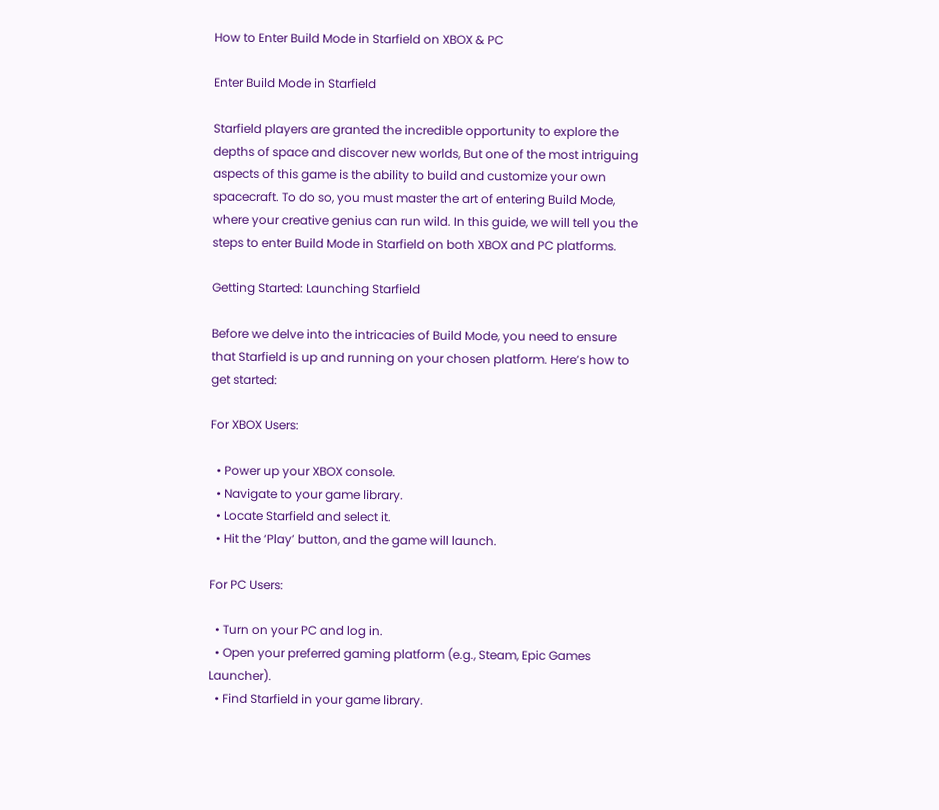How to Enter Build Mode in Starfield on XBOX & PC

Enter Build Mode in Starfield

Starfield players are granted the incredible opportunity to explore the depths of space and discover new worlds, But one of the most intriguing aspects of this game is the ability to build and customize your own spacecraft. To do so, you must master the art of entering Build Mode, where your creative genius can run wild. In this guide, we will tell you the steps to enter Build Mode in Starfield on both XBOX and PC platforms.

Getting Started: Launching Starfield

Before we delve into the intricacies of Build Mode, you need to ensure that Starfield is up and running on your chosen platform. Here’s how to get started:

For XBOX Users:

  • Power up your XBOX console.
  • Navigate to your game library.
  • Locate Starfield and select it.
  • Hit the ‘Play’ button, and the game will launch.

For PC Users:

  • Turn on your PC and log in.
  • Open your preferred gaming platform (e.g., Steam, Epic Games Launcher).
  • Find Starfield in your game library.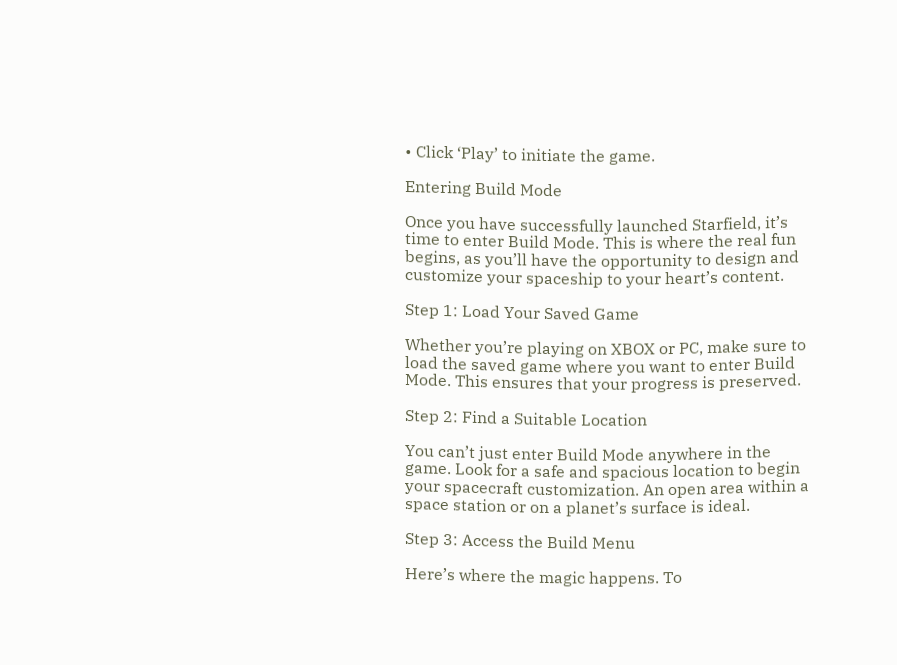• Click ‘Play’ to initiate the game.

Entering Build Mode

Once you have successfully launched Starfield, it’s time to enter Build Mode. This is where the real fun begins, as you’ll have the opportunity to design and customize your spaceship to your heart’s content.

Step 1: Load Your Saved Game

Whether you’re playing on XBOX or PC, make sure to load the saved game where you want to enter Build Mode. This ensures that your progress is preserved.

Step 2: Find a Suitable Location

You can’t just enter Build Mode anywhere in the game. Look for a safe and spacious location to begin your spacecraft customization. An open area within a space station or on a planet’s surface is ideal.

Step 3: Access the Build Menu

Here’s where the magic happens. To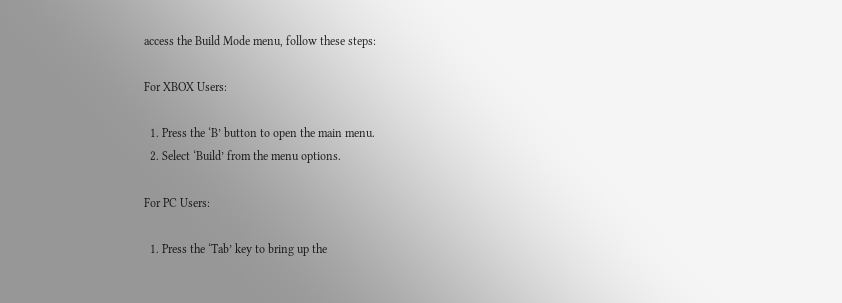access the Build Mode menu, follow these steps:

For XBOX Users:

  1. Press the ‘B’ button to open the main menu.
  2. Select ‘Build’ from the menu options.

For PC Users:

  1. Press the ‘Tab’ key to bring up the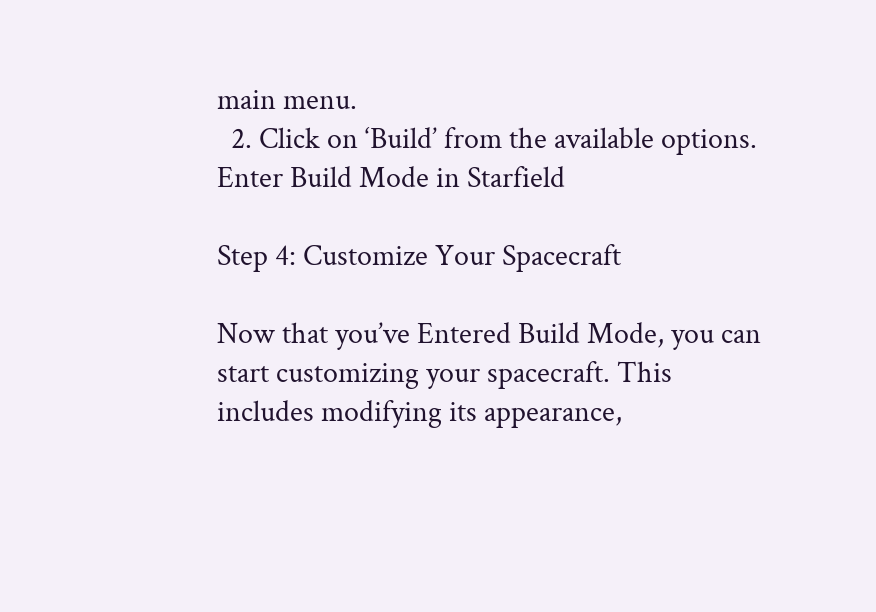main menu.
  2. Click on ‘Build’ from the available options.
Enter Build Mode in Starfield

Step 4: Customize Your Spacecraft

Now that you’ve Entered Build Mode, you can start customizing your spacecraft. This includes modifying its appearance,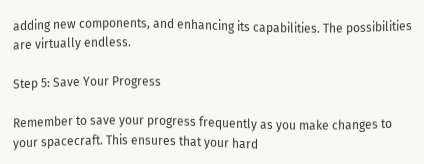adding new components, and enhancing its capabilities. The possibilities are virtually endless.

Step 5: Save Your Progress

Remember to save your progress frequently as you make changes to your spacecraft. This ensures that your hard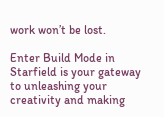work won’t be lost.

Enter Build Mode in Starfield is your gateway to unleashing your creativity and making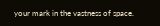your mark in the vastness of space.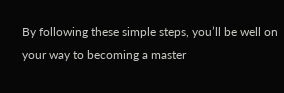By following these simple steps, you’ll be well on your way to becoming a master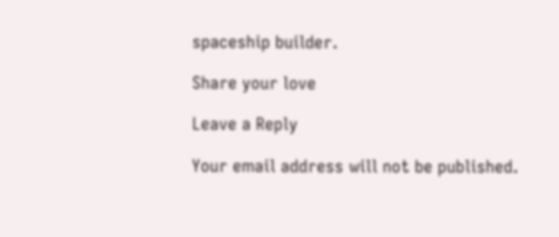spaceship builder.

Share your love

Leave a Reply

Your email address will not be published.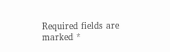Required fields are marked *